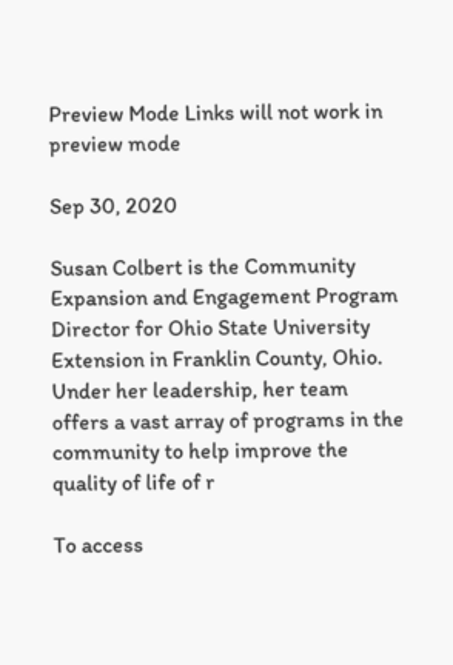Preview Mode Links will not work in preview mode

Sep 30, 2020

Susan Colbert is the Community Expansion and Engagement Program Director for Ohio State University Extension in Franklin County, Ohio. Under her leadership, her team offers a vast array of programs in the community to help improve the quality of life of r

To access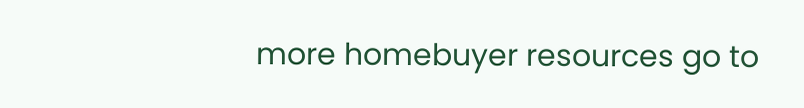more homebuyer resources go to